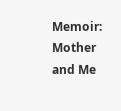Memoir: Mother and Me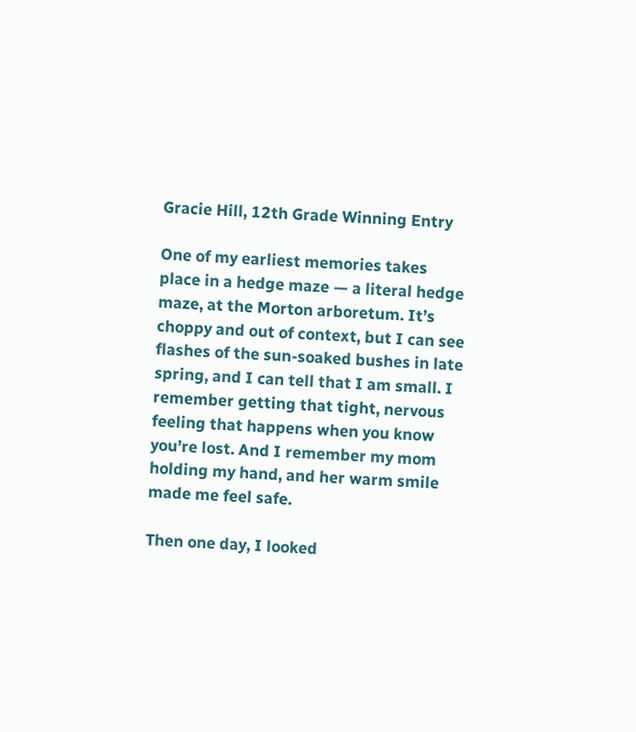Gracie Hill, 12th Grade Winning Entry

One of my earliest memories takes place in a hedge maze — a literal hedge maze, at the Morton arboretum. It’s choppy and out of context, but I can see flashes of the sun-soaked bushes in late spring, and I can tell that I am small. I remember getting that tight, nervous feeling that happens when you know you’re lost. And I remember my mom holding my hand, and her warm smile made me feel safe.

Then one day, I looked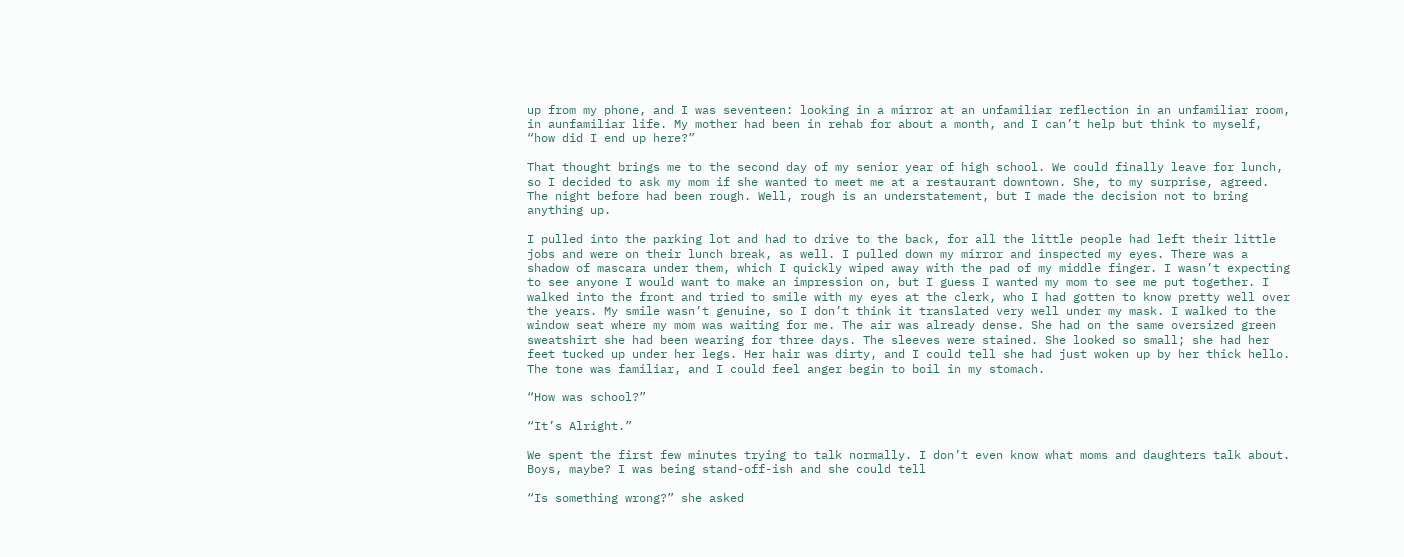up from my phone, and I was seventeen: looking in a mirror at an unfamiliar reflection in an unfamiliar room, in aunfamiliar life. My mother had been in rehab for about a month, and I can’t help but think to myself, “how did I end up here?”

That thought brings me to the second day of my senior year of high school. We could finally leave for lunch, so I decided to ask my mom if she wanted to meet me at a restaurant downtown. She, to my surprise, agreed. The night before had been rough. Well, rough is an understatement, but I made the decision not to bring anything up.

I pulled into the parking lot and had to drive to the back, for all the little people had left their little jobs and were on their lunch break, as well. I pulled down my mirror and inspected my eyes. There was a shadow of mascara under them, which I quickly wiped away with the pad of my middle finger. I wasn’t expecting to see anyone I would want to make an impression on, but I guess I wanted my mom to see me put together. I walked into the front and tried to smile with my eyes at the clerk, who I had gotten to know pretty well over the years. My smile wasn’t genuine, so I don’t think it translated very well under my mask. I walked to the window seat where my mom was waiting for me. The air was already dense. She had on the same oversized green sweatshirt she had been wearing for three days. The sleeves were stained. She looked so small; she had her feet tucked up under her legs. Her hair was dirty, and I could tell she had just woken up by her thick hello. The tone was familiar, and I could feel anger begin to boil in my stomach.

“How was school?”

“It’s Alright.”

We spent the first few minutes trying to talk normally. I don’t even know what moms and daughters talk about. Boys, maybe? I was being stand-off-ish and she could tell

“Is something wrong?” she asked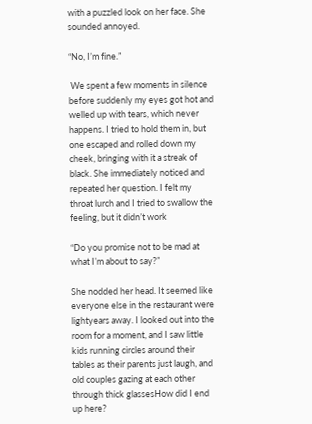with a puzzled look on her face. She sounded annoyed.

“No, I’m fine.”

 We spent a few moments in silence before suddenly my eyes got hot and welled up with tears, which never happens. I tried to hold them in, but one escaped and rolled down my cheek, bringing with it a streak of black. She immediately noticed and repeated her question. I felt my throat lurch and I tried to swallow the feeling, but it didn’t work

“Do you promise not to be mad at what I’m about to say?”

She nodded her head. It seemed like everyone else in the restaurant were lightyears away. I looked out into the room for a moment, and I saw little kids running circles around their tables as their parents just laugh, and old couples gazing at each other through thick glassesHow did I end up here?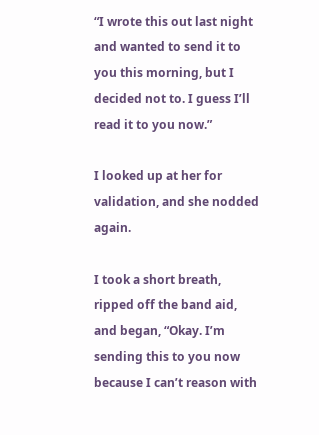“I wrote this out last night and wanted to send it to you this morning, but I decided not to. I guess I’ll read it to you now.”

I looked up at her for validation, and she nodded again.

I took a short breath, ripped off the band aid, and began, “Okay. I’m sending this to you now because I can’t reason with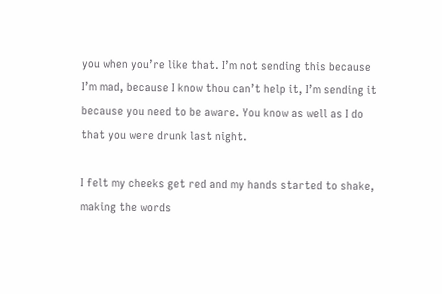you when you’re like that. I’m not sending this because I’m mad, because I know thou can’t help it, I’m sending it because you need to be aware. You know as well as I do that you were drunk last night.

I felt my cheeks get red and my hands started to shake, making the words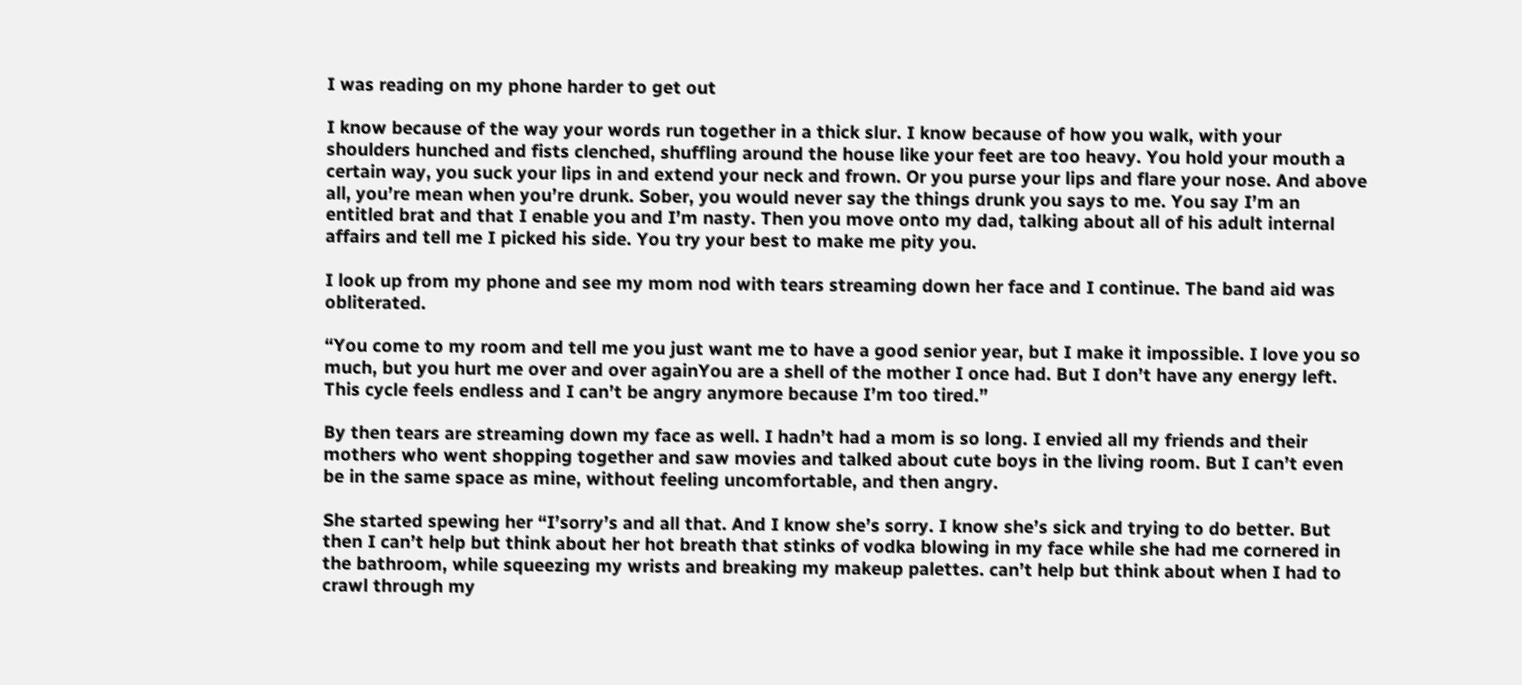I was reading on my phone harder to get out

I know because of the way your words run together in a thick slur. I know because of how you walk, with your shoulders hunched and fists clenched, shuffling around the house like your feet are too heavy. You hold your mouth a certain way, you suck your lips in and extend your neck and frown. Or you purse your lips and flare your nose. And above all, you’re mean when you’re drunk. Sober, you would never say the things drunk you says to me. You say I’m an entitled brat and that I enable you and I’m nasty. Then you move onto my dad, talking about all of his adult internal affairs and tell me I picked his side. You try your best to make me pity you.

I look up from my phone and see my mom nod with tears streaming down her face and I continue. The band aid was obliterated.

“You come to my room and tell me you just want me to have a good senior year, but I make it impossible. I love you so much, but you hurt me over and over againYou are a shell of the mother I once had. But I don’t have any energy left. This cycle feels endless and I can’t be angry anymore because I’m too tired.”

By then tears are streaming down my face as well. I hadn’t had a mom is so long. I envied all my friends and their mothers who went shopping together and saw movies and talked about cute boys in the living room. But I can’t even be in the same space as mine, without feeling uncomfortable, and then angry.

She started spewing her “I’sorry’s and all that. And I know she’s sorry. I know she’s sick and trying to do better. But then I can’t help but think about her hot breath that stinks of vodka blowing in my face while she had me cornered in the bathroom, while squeezing my wrists and breaking my makeup palettes. can’t help but think about when I had to crawl through my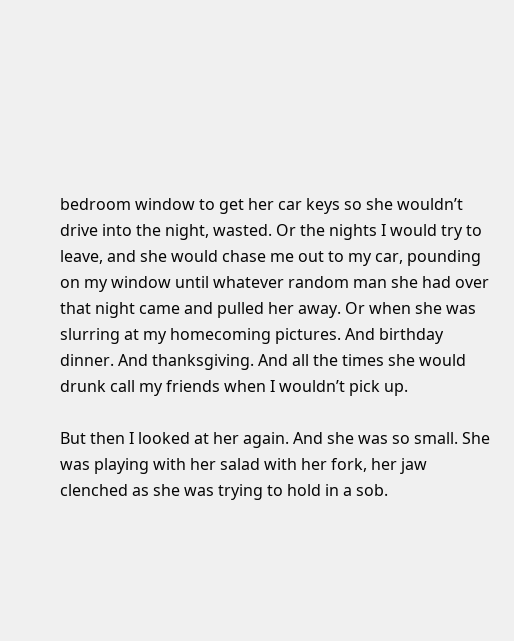bedroom window to get her car keys so she wouldn’t drive into the night, wasted. Or the nights I would try to leave, and she would chase me out to my car, pounding on my window until whatever random man she had over that night came and pulled her away. Or when she was slurring at my homecoming pictures. And birthday dinner. And thanksgiving. And all the times she would drunk call my friends when I wouldn’t pick up.

But then I looked at her again. And she was so small. She was playing with her salad with her fork, her jaw clenched as she was trying to hold in a sob.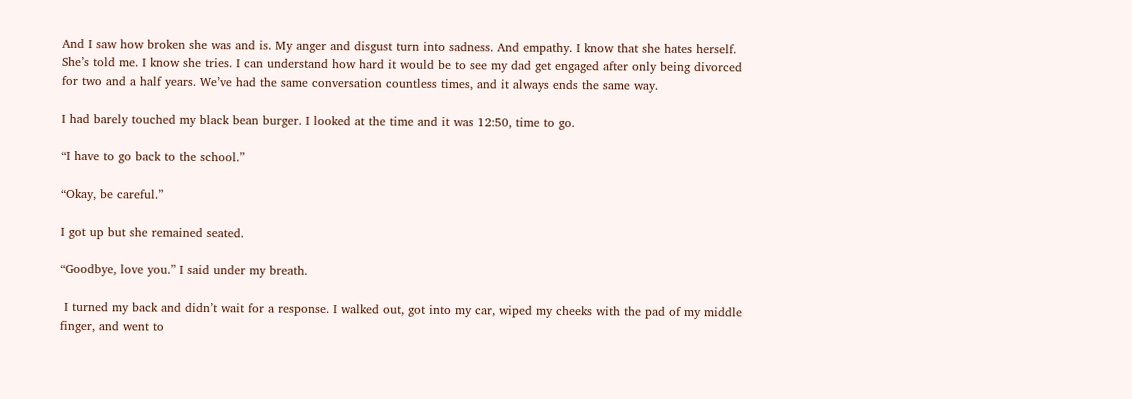And I saw how broken she was and is. My anger and disgust turn into sadness. And empathy. I know that she hates herself. She’s told me. I know she tries. I can understand how hard it would be to see my dad get engaged after only being divorced for two and a half years. We’ve had the same conversation countless times, and it always ends the same way.

I had barely touched my black bean burger. I looked at the time and it was 12:50, time to go.

“I have to go back to the school.”

“Okay, be careful.”

I got up but she remained seated.

“Goodbye, love you.” I said under my breath.

 I turned my back and didn’t wait for a response. I walked out, got into my car, wiped my cheeks with the pad of my middle finger, and went to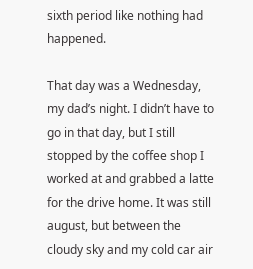sixth period like nothing had happened.

That day was a Wednesday, my dad’s night. I didn’t have to go in that day, but I still stopped by the coffee shop I worked at and grabbed a latte for the drive home. It was still august, but between the cloudy sky and my cold car air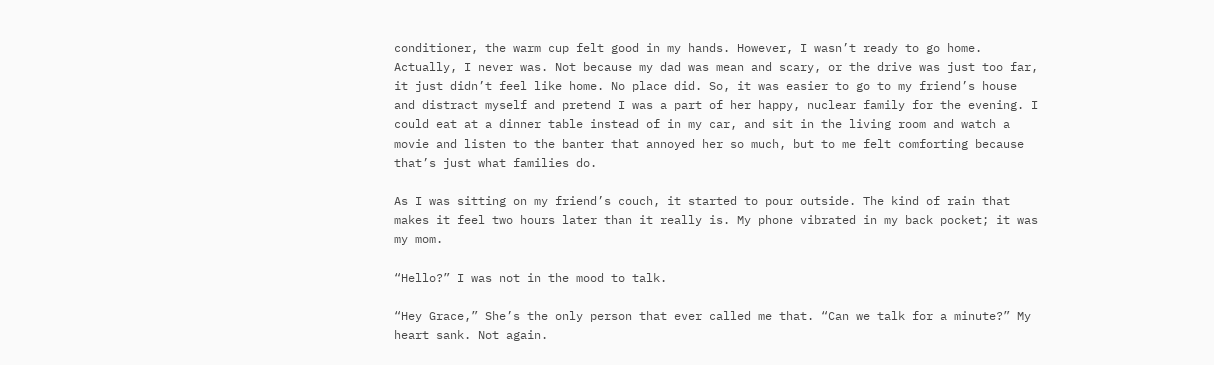conditioner, the warm cup felt good in my hands. However, I wasn’t ready to go home. Actually, I never was. Not because my dad was mean and scary, or the drive was just too far, it just didn’t feel like home. No place did. So, it was easier to go to my friend’s house and distract myself and pretend I was a part of her happy, nuclear family for the evening. I could eat at a dinner table instead of in my car, and sit in the living room and watch a movie and listen to the banter that annoyed her so much, but to me felt comforting because that’s just what families do.

As I was sitting on my friend’s couch, it started to pour outside. The kind of rain that makes it feel two hours later than it really is. My phone vibrated in my back pocket; it was my mom.

“Hello?” I was not in the mood to talk.

“Hey Grace,” She’s the only person that ever called me that. “Can we talk for a minute?” My heart sank. Not again.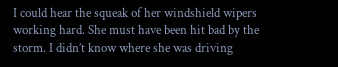I could hear the squeak of her windshield wipers working hard. She must have been hit bad by the storm. I didn’t know where she was driving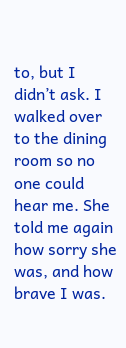to, but I didn’t ask. I walked over to the dining room so no one could hear me. She told me again how sorry she was, and how brave I was.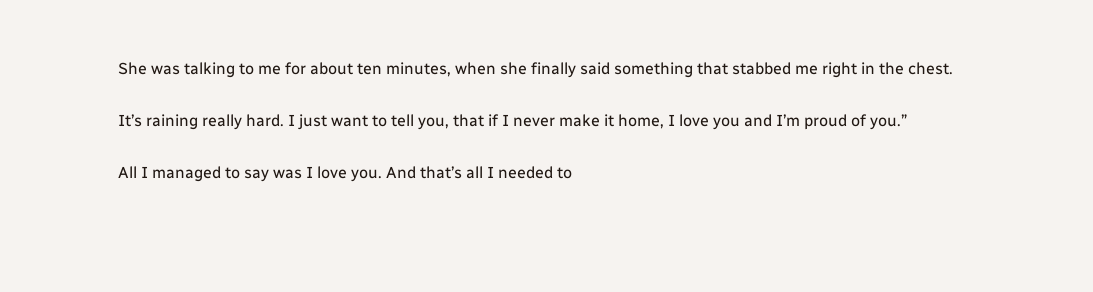She was talking to me for about ten minutes, when she finally said something that stabbed me right in the chest.

It’s raining really hard. I just want to tell you, that if I never make it home, I love you and I’m proud of you.”

All I managed to say was I love you. And that’s all I needed to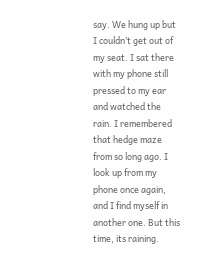say. We hung up but I couldn’t get out of my seat. I sat there with my phone still pressed to my ear and watched the rain. I remembered that hedge maze from so long ago. I look up from my phone once again, and I find myself in another one. But this time, its raining.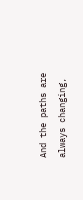And the paths are always changing,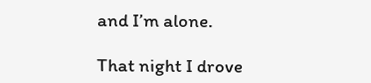and I’m alone.

That night I drove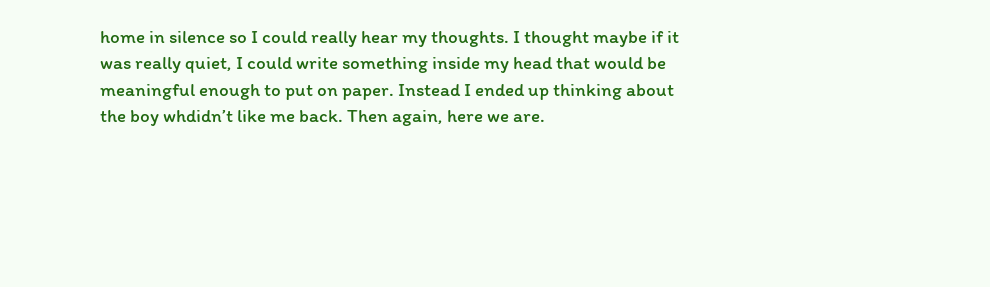home in silence so I could really hear my thoughts. I thought maybe if it was really quiet, I could write something inside my head that would be meaningful enough to put on paper. Instead I ended up thinking about the boy whdidn’t like me back. Then again, here we are.